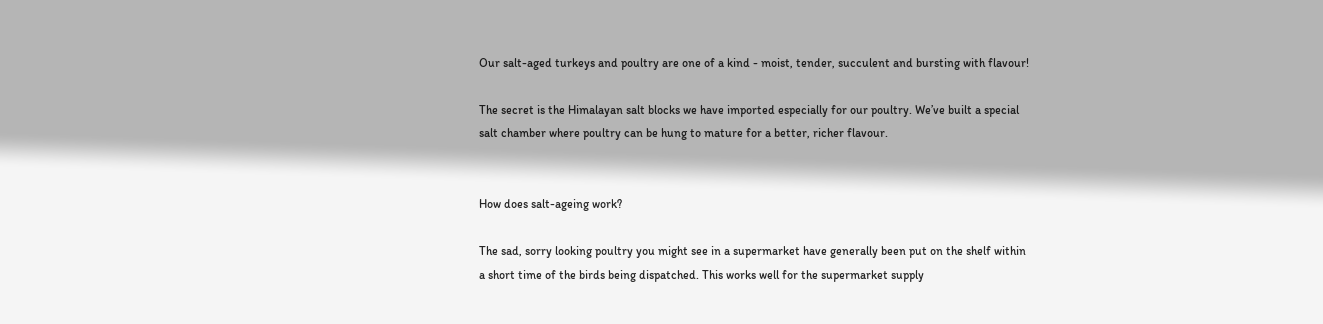Our salt-aged turkeys and poultry are one of a kind - moist, tender, succulent and bursting with flavour!

The secret is the Himalayan salt blocks we have imported especially for our poultry. We’ve built a special salt chamber where poultry can be hung to mature for a better, richer flavour.


How does salt-ageing work?

The sad, sorry looking poultry you might see in a supermarket have generally been put on the shelf within a short time of the birds being dispatched. This works well for the supermarket supply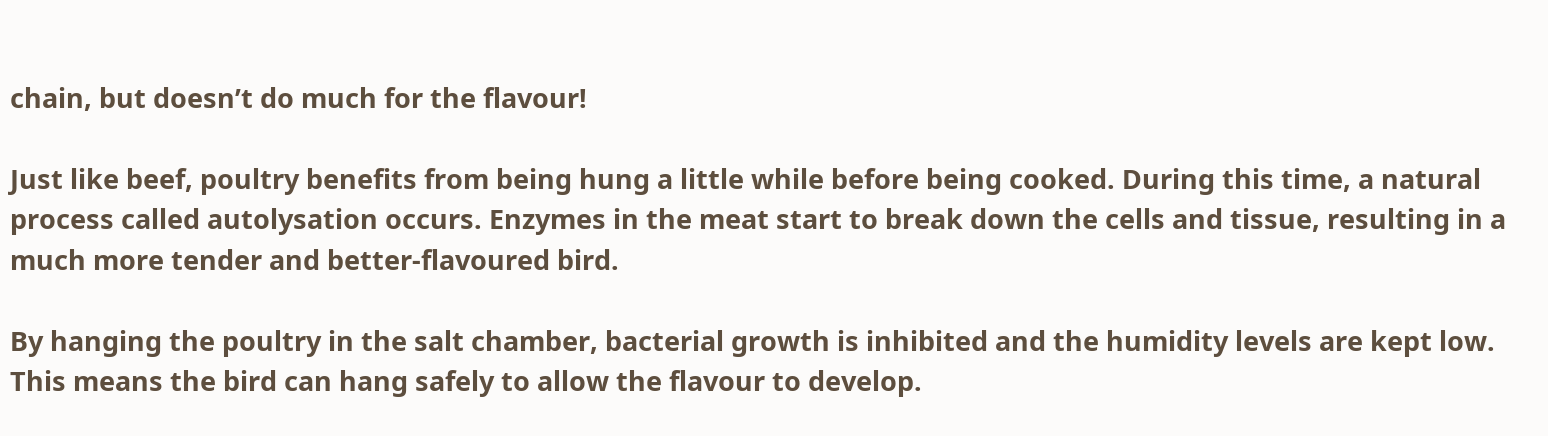chain, but doesn’t do much for the flavour!

Just like beef, poultry benefits from being hung a little while before being cooked. During this time, a natural process called autolysation occurs. Enzymes in the meat start to break down the cells and tissue, resulting in a much more tender and better-flavoured bird.

By hanging the poultry in the salt chamber, bacterial growth is inhibited and the humidity levels are kept low. This means the bird can hang safely to allow the flavour to develop.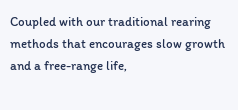Coupled with our traditional rearing methods that encourages slow growth and a free-range life,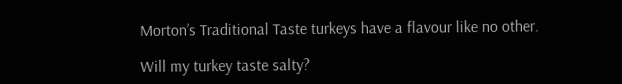Morton’s Traditional Taste turkeys have a flavour like no other.

Will my turkey taste salty?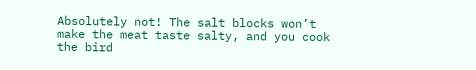Absolutely not! The salt blocks won’t make the meat taste salty, and you cook the bird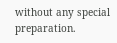without any special preparation.